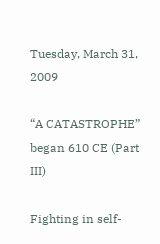Tuesday, March 31, 2009

“A CATASTROPHE” began 610 CE (Part III)

Fighting in self-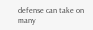defense can take on many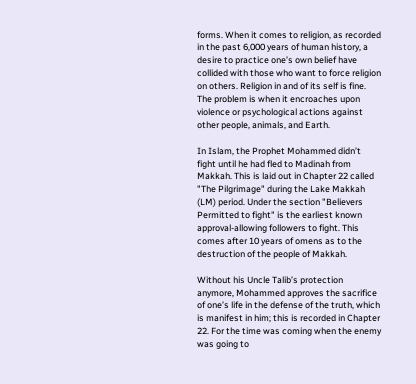forms. When it comes to religion, as recorded in the past 6,000 years of human history, a desire to practice one’s own belief have collided with those who want to force religion on others. Religion in and of its self is fine. The problem is when it encroaches upon violence or psychological actions against other people, animals, and Earth.

In Islam, the Prophet Mohammed didn’t fight until he had fled to Madinah from Makkah. This is laid out in Chapter 22 called "The Pilgrimage" during the Lake Makkah (LM) period. Under the section "Believers Permitted to fight" is the earliest known approval-allowing followers to fight. This comes after 10 years of omens as to the destruction of the people of Makkah.

Without his Uncle Talib’s protection anymore, Mohammed approves the sacrifice of one’s life in the defense of the truth, which is manifest in him; this is recorded in Chapter 22. For the time was coming when the enemy was going to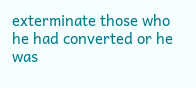exterminate those who he had converted or he was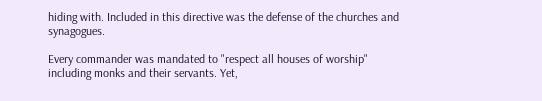hiding with. Included in this directive was the defense of the churches and synagogues.

Every commander was mandated to "respect all houses of worship" including monks and their servants. Yet,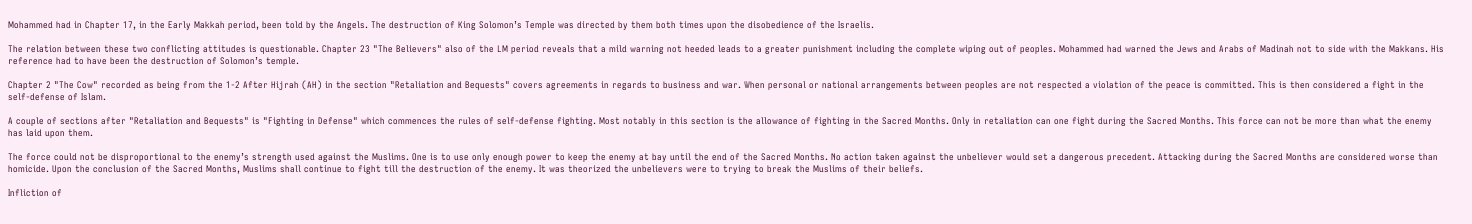Mohammed had in Chapter 17, in the Early Makkah period, been told by the Angels. The destruction of King Solomon’s Temple was directed by them both times upon the disobedience of the Israelis.

The relation between these two conflicting attitudes is questionable. Chapter 23 "The Believers" also of the LM period reveals that a mild warning not heeded leads to a greater punishment including the complete wiping out of peoples. Mohammed had warned the Jews and Arabs of Madinah not to side with the Makkans. His reference had to have been the destruction of Solomon’s temple.

Chapter 2 "The Cow" recorded as being from the 1-2 After Hijrah (AH) in the section "Retaliation and Bequests" covers agreements in regards to business and war. When personal or national arrangements between peoples are not respected a violation of the peace is committed. This is then considered a fight in the self-defense of Islam.

A couple of sections after "Retaliation and Bequests" is "Fighting in Defense" which commences the rules of self-defense fighting. Most notably in this section is the allowance of fighting in the Sacred Months. Only in retaliation can one fight during the Sacred Months. This force can not be more than what the enemy has laid upon them.

The force could not be disproportional to the enemy’s strength used against the Muslims. One is to use only enough power to keep the enemy at bay until the end of the Sacred Months. No action taken against the unbeliever would set a dangerous precedent. Attacking during the Sacred Months are considered worse than homicide. Upon the conclusion of the Sacred Months, Muslims shall continue to fight till the destruction of the enemy. It was theorized the unbelievers were to trying to break the Muslims of their beliefs.

Infliction of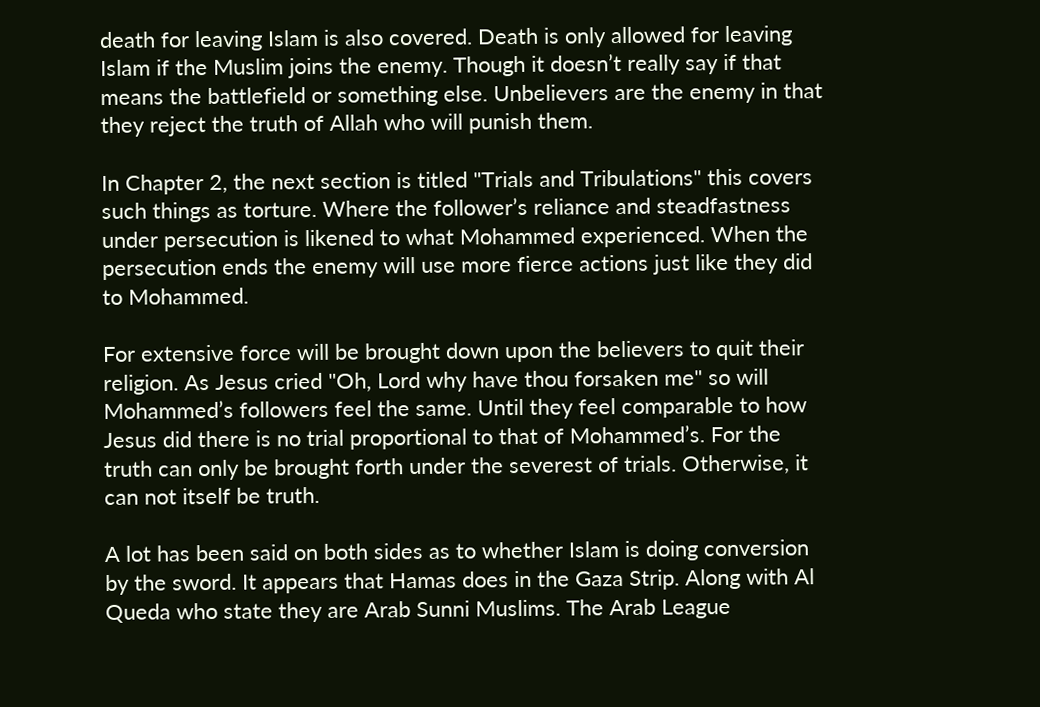death for leaving Islam is also covered. Death is only allowed for leaving Islam if the Muslim joins the enemy. Though it doesn’t really say if that means the battlefield or something else. Unbelievers are the enemy in that they reject the truth of Allah who will punish them.

In Chapter 2, the next section is titled "Trials and Tribulations" this covers such things as torture. Where the follower’s reliance and steadfastness under persecution is likened to what Mohammed experienced. When the persecution ends the enemy will use more fierce actions just like they did to Mohammed.

For extensive force will be brought down upon the believers to quit their religion. As Jesus cried "Oh, Lord why have thou forsaken me" so will Mohammed’s followers feel the same. Until they feel comparable to how Jesus did there is no trial proportional to that of Mohammed’s. For the truth can only be brought forth under the severest of trials. Otherwise, it can not itself be truth.

A lot has been said on both sides as to whether Islam is doing conversion by the sword. It appears that Hamas does in the Gaza Strip. Along with Al Queda who state they are Arab Sunni Muslims. The Arab League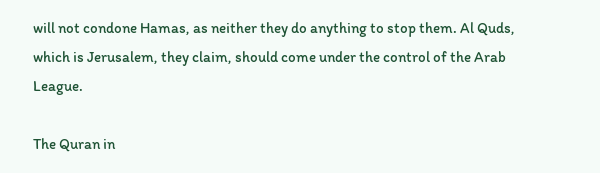will not condone Hamas, as neither they do anything to stop them. Al Quds, which is Jerusalem, they claim, should come under the control of the Arab League.

The Quran in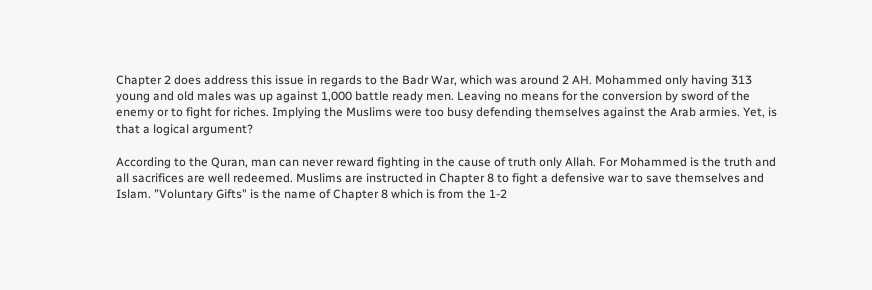Chapter 2 does address this issue in regards to the Badr War, which was around 2 AH. Mohammed only having 313 young and old males was up against 1,000 battle ready men. Leaving no means for the conversion by sword of the enemy or to fight for riches. Implying the Muslims were too busy defending themselves against the Arab armies. Yet, is that a logical argument?

According to the Quran, man can never reward fighting in the cause of truth only Allah. For Mohammed is the truth and all sacrifices are well redeemed. Muslims are instructed in Chapter 8 to fight a defensive war to save themselves and Islam. "Voluntary Gifts" is the name of Chapter 8 which is from the 1-2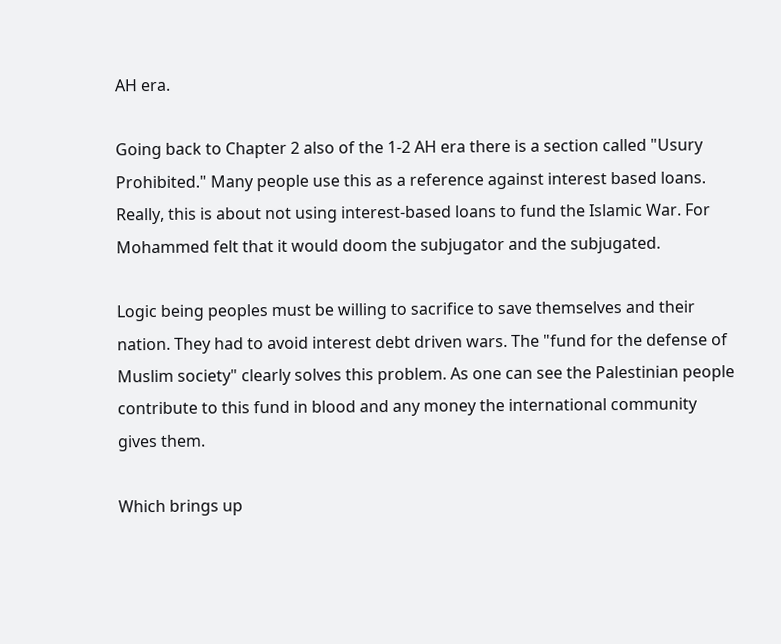AH era.

Going back to Chapter 2 also of the 1-2 AH era there is a section called "Usury Prohibited." Many people use this as a reference against interest based loans. Really, this is about not using interest-based loans to fund the Islamic War. For Mohammed felt that it would doom the subjugator and the subjugated.

Logic being peoples must be willing to sacrifice to save themselves and their nation. They had to avoid interest debt driven wars. The "fund for the defense of Muslim society" clearly solves this problem. As one can see the Palestinian people contribute to this fund in blood and any money the international community gives them.

Which brings up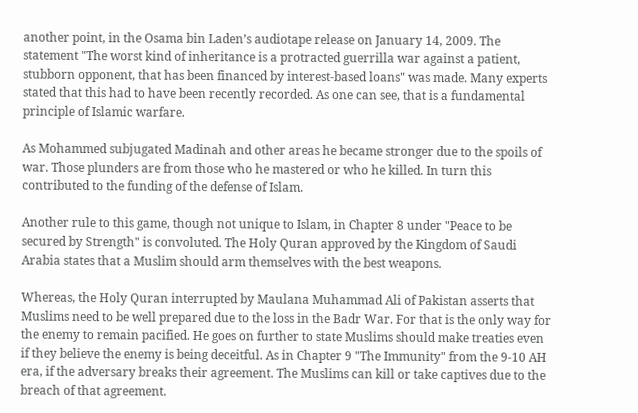another point, in the Osama bin Laden’s audiotape release on January 14, 2009. The statement "The worst kind of inheritance is a protracted guerrilla war against a patient, stubborn opponent, that has been financed by interest-based loans" was made. Many experts stated that this had to have been recently recorded. As one can see, that is a fundamental principle of Islamic warfare.

As Mohammed subjugated Madinah and other areas he became stronger due to the spoils of war. Those plunders are from those who he mastered or who he killed. In turn this contributed to the funding of the defense of Islam.

Another rule to this game, though not unique to Islam, in Chapter 8 under "Peace to be secured by Strength" is convoluted. The Holy Quran approved by the Kingdom of Saudi Arabia states that a Muslim should arm themselves with the best weapons.

Whereas, the Holy Quran interrupted by Maulana Muhammad Ali of Pakistan asserts that Muslims need to be well prepared due to the loss in the Badr War. For that is the only way for the enemy to remain pacified. He goes on further to state Muslims should make treaties even if they believe the enemy is being deceitful. As in Chapter 9 "The Immunity" from the 9-10 AH era, if the adversary breaks their agreement. The Muslims can kill or take captives due to the breach of that agreement.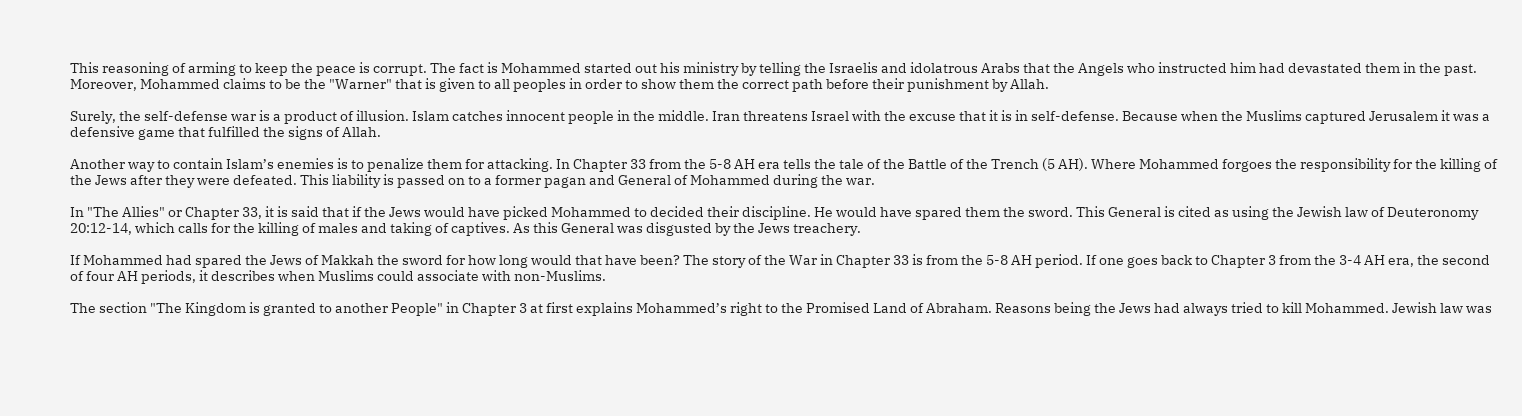This reasoning of arming to keep the peace is corrupt. The fact is Mohammed started out his ministry by telling the Israelis and idolatrous Arabs that the Angels who instructed him had devastated them in the past. Moreover, Mohammed claims to be the "Warner" that is given to all peoples in order to show them the correct path before their punishment by Allah.

Surely, the self-defense war is a product of illusion. Islam catches innocent people in the middle. Iran threatens Israel with the excuse that it is in self-defense. Because when the Muslims captured Jerusalem it was a defensive game that fulfilled the signs of Allah.

Another way to contain Islam’s enemies is to penalize them for attacking. In Chapter 33 from the 5-8 AH era tells the tale of the Battle of the Trench (5 AH). Where Mohammed forgoes the responsibility for the killing of the Jews after they were defeated. This liability is passed on to a former pagan and General of Mohammed during the war.

In "The Allies" or Chapter 33, it is said that if the Jews would have picked Mohammed to decided their discipline. He would have spared them the sword. This General is cited as using the Jewish law of Deuteronomy 20:12-14, which calls for the killing of males and taking of captives. As this General was disgusted by the Jews treachery.

If Mohammed had spared the Jews of Makkah the sword for how long would that have been? The story of the War in Chapter 33 is from the 5-8 AH period. If one goes back to Chapter 3 from the 3-4 AH era, the second of four AH periods, it describes when Muslims could associate with non-Muslims.

The section "The Kingdom is granted to another People" in Chapter 3 at first explains Mohammed’s right to the Promised Land of Abraham. Reasons being the Jews had always tried to kill Mohammed. Jewish law was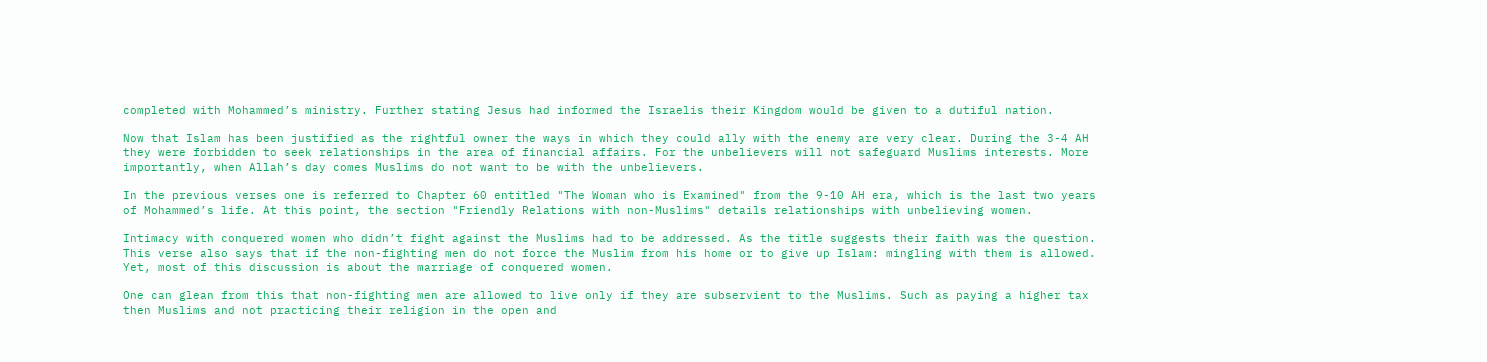completed with Mohammed’s ministry. Further stating Jesus had informed the Israelis their Kingdom would be given to a dutiful nation.

Now that Islam has been justified as the rightful owner the ways in which they could ally with the enemy are very clear. During the 3-4 AH they were forbidden to seek relationships in the area of financial affairs. For the unbelievers will not safeguard Muslims interests. More importantly, when Allah’s day comes Muslims do not want to be with the unbelievers.

In the previous verses one is referred to Chapter 60 entitled "The Woman who is Examined" from the 9-10 AH era, which is the last two years of Mohammed’s life. At this point, the section "Friendly Relations with non-Muslims" details relationships with unbelieving women.

Intimacy with conquered women who didn’t fight against the Muslims had to be addressed. As the title suggests their faith was the question. This verse also says that if the non-fighting men do not force the Muslim from his home or to give up Islam: mingling with them is allowed. Yet, most of this discussion is about the marriage of conquered women.

One can glean from this that non-fighting men are allowed to live only if they are subservient to the Muslims. Such as paying a higher tax then Muslims and not practicing their religion in the open and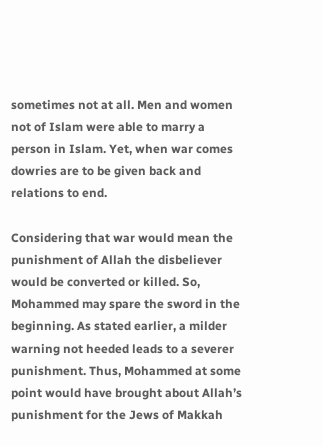sometimes not at all. Men and women not of Islam were able to marry a person in Islam. Yet, when war comes dowries are to be given back and relations to end.

Considering that war would mean the punishment of Allah the disbeliever would be converted or killed. So, Mohammed may spare the sword in the beginning. As stated earlier, a milder warning not heeded leads to a severer punishment. Thus, Mohammed at some point would have brought about Allah’s punishment for the Jews of Makkah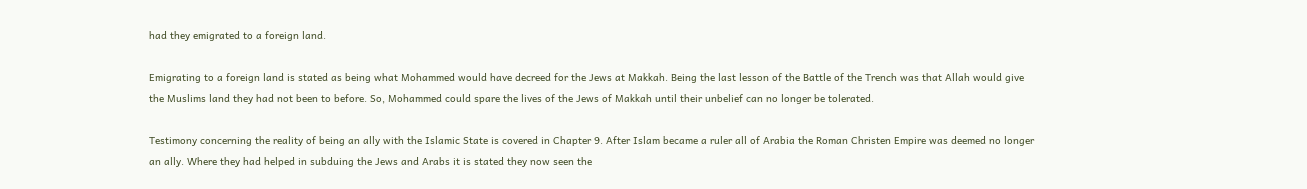had they emigrated to a foreign land.

Emigrating to a foreign land is stated as being what Mohammed would have decreed for the Jews at Makkah. Being the last lesson of the Battle of the Trench was that Allah would give the Muslims land they had not been to before. So, Mohammed could spare the lives of the Jews of Makkah until their unbelief can no longer be tolerated.

Testimony concerning the reality of being an ally with the Islamic State is covered in Chapter 9. After Islam became a ruler all of Arabia the Roman Christen Empire was deemed no longer an ally. Where they had helped in subduing the Jews and Arabs it is stated they now seen the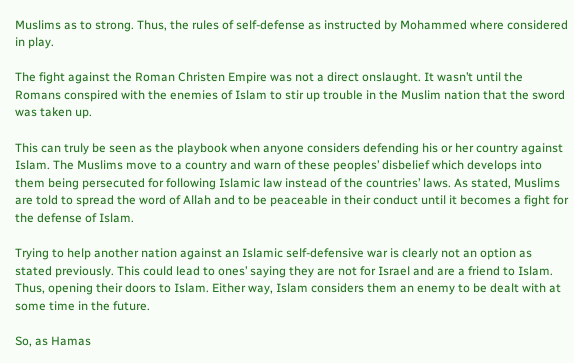Muslims as to strong. Thus, the rules of self-defense as instructed by Mohammed where considered in play.

The fight against the Roman Christen Empire was not a direct onslaught. It wasn’t until the Romans conspired with the enemies of Islam to stir up trouble in the Muslim nation that the sword was taken up.

This can truly be seen as the playbook when anyone considers defending his or her country against Islam. The Muslims move to a country and warn of these peoples’ disbelief which develops into them being persecuted for following Islamic law instead of the countries’ laws. As stated, Muslims are told to spread the word of Allah and to be peaceable in their conduct until it becomes a fight for the defense of Islam.

Trying to help another nation against an Islamic self-defensive war is clearly not an option as stated previously. This could lead to ones’ saying they are not for Israel and are a friend to Islam. Thus, opening their doors to Islam. Either way, Islam considers them an enemy to be dealt with at some time in the future.

So, as Hamas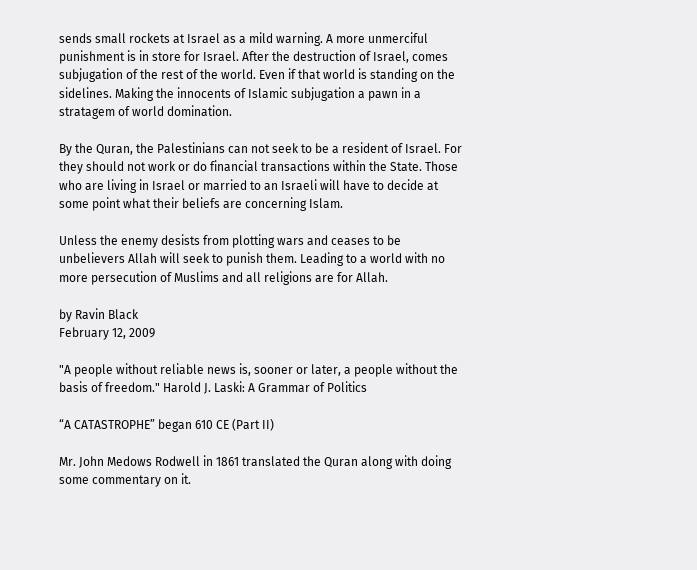sends small rockets at Israel as a mild warning. A more unmerciful punishment is in store for Israel. After the destruction of Israel, comes subjugation of the rest of the world. Even if that world is standing on the sidelines. Making the innocents of Islamic subjugation a pawn in a stratagem of world domination.

By the Quran, the Palestinians can not seek to be a resident of Israel. For they should not work or do financial transactions within the State. Those who are living in Israel or married to an Israeli will have to decide at some point what their beliefs are concerning Islam.

Unless the enemy desists from plotting wars and ceases to be unbelievers Allah will seek to punish them. Leading to a world with no more persecution of Muslims and all religions are for Allah.

by Ravin Black
February 12, 2009

"A people without reliable news is, sooner or later, a people without the basis of freedom." Harold J. Laski: A Grammar of Politics

“A CATASTROPHE” began 610 CE (Part II)

Mr. John Medows Rodwell in 1861 translated the Quran along with doing some commentary on it.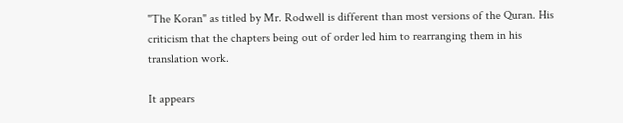"The Koran" as titled by Mr. Rodwell is different than most versions of the Quran. His criticism that the chapters being out of order led him to rearranging them in his translation work.

It appears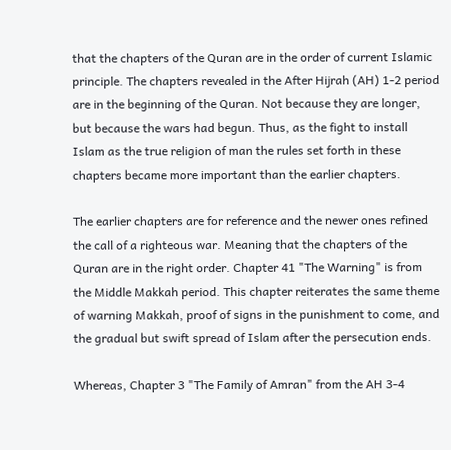that the chapters of the Quran are in the order of current Islamic principle. The chapters revealed in the After Hijrah (AH) 1-2 period are in the beginning of the Quran. Not because they are longer, but because the wars had begun. Thus, as the fight to install Islam as the true religion of man the rules set forth in these chapters became more important than the earlier chapters.

The earlier chapters are for reference and the newer ones refined the call of a righteous war. Meaning that the chapters of the Quran are in the right order. Chapter 41 "The Warning" is from the Middle Makkah period. This chapter reiterates the same theme of warning Makkah, proof of signs in the punishment to come, and the gradual but swift spread of Islam after the persecution ends.

Whereas, Chapter 3 "The Family of Amran" from the AH 3-4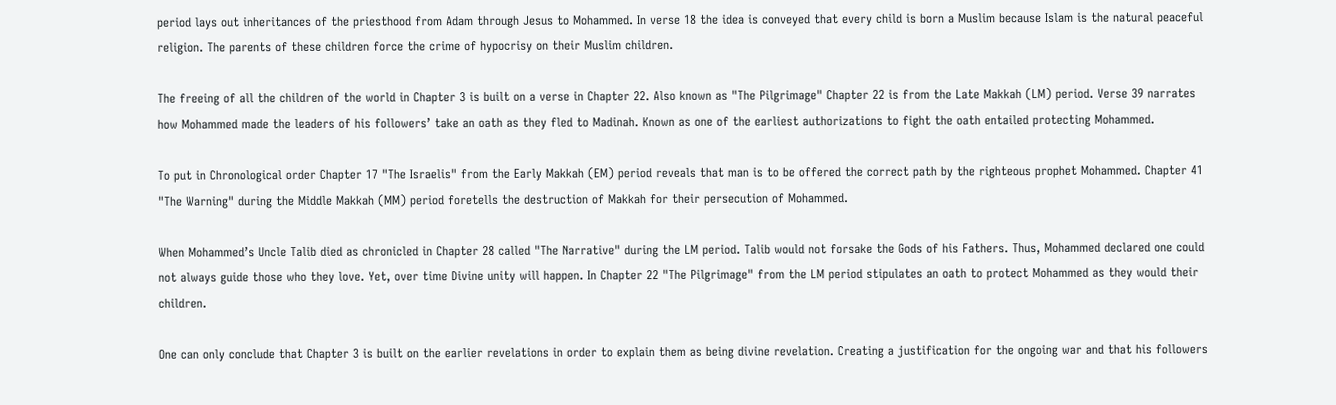period lays out inheritances of the priesthood from Adam through Jesus to Mohammed. In verse 18 the idea is conveyed that every child is born a Muslim because Islam is the natural peaceful religion. The parents of these children force the crime of hypocrisy on their Muslim children.

The freeing of all the children of the world in Chapter 3 is built on a verse in Chapter 22. Also known as "The Pilgrimage" Chapter 22 is from the Late Makkah (LM) period. Verse 39 narrates how Mohammed made the leaders of his followers’ take an oath as they fled to Madinah. Known as one of the earliest authorizations to fight the oath entailed protecting Mohammed.

To put in Chronological order Chapter 17 "The Israelis" from the Early Makkah (EM) period reveals that man is to be offered the correct path by the righteous prophet Mohammed. Chapter 41 "The Warning" during the Middle Makkah (MM) period foretells the destruction of Makkah for their persecution of Mohammed.

When Mohammed’s Uncle Talib died as chronicled in Chapter 28 called "The Narrative" during the LM period. Talib would not forsake the Gods of his Fathers. Thus, Mohammed declared one could not always guide those who they love. Yet, over time Divine unity will happen. In Chapter 22 "The Pilgrimage" from the LM period stipulates an oath to protect Mohammed as they would their children.

One can only conclude that Chapter 3 is built on the earlier revelations in order to explain them as being divine revelation. Creating a justification for the ongoing war and that his followers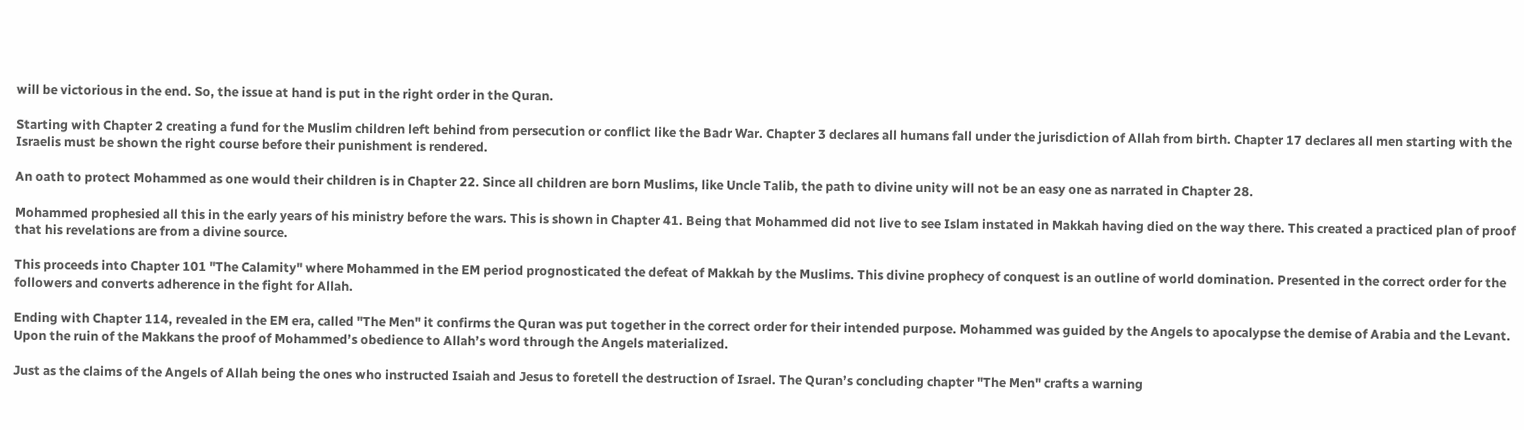will be victorious in the end. So, the issue at hand is put in the right order in the Quran.

Starting with Chapter 2 creating a fund for the Muslim children left behind from persecution or conflict like the Badr War. Chapter 3 declares all humans fall under the jurisdiction of Allah from birth. Chapter 17 declares all men starting with the Israelis must be shown the right course before their punishment is rendered.

An oath to protect Mohammed as one would their children is in Chapter 22. Since all children are born Muslims, like Uncle Talib, the path to divine unity will not be an easy one as narrated in Chapter 28.

Mohammed prophesied all this in the early years of his ministry before the wars. This is shown in Chapter 41. Being that Mohammed did not live to see Islam instated in Makkah having died on the way there. This created a practiced plan of proof that his revelations are from a divine source.

This proceeds into Chapter 101 "The Calamity" where Mohammed in the EM period prognosticated the defeat of Makkah by the Muslims. This divine prophecy of conquest is an outline of world domination. Presented in the correct order for the followers and converts adherence in the fight for Allah.

Ending with Chapter 114, revealed in the EM era, called "The Men" it confirms the Quran was put together in the correct order for their intended purpose. Mohammed was guided by the Angels to apocalypse the demise of Arabia and the Levant. Upon the ruin of the Makkans the proof of Mohammed’s obedience to Allah’s word through the Angels materialized.

Just as the claims of the Angels of Allah being the ones who instructed Isaiah and Jesus to foretell the destruction of Israel. The Quran’s concluding chapter "The Men" crafts a warning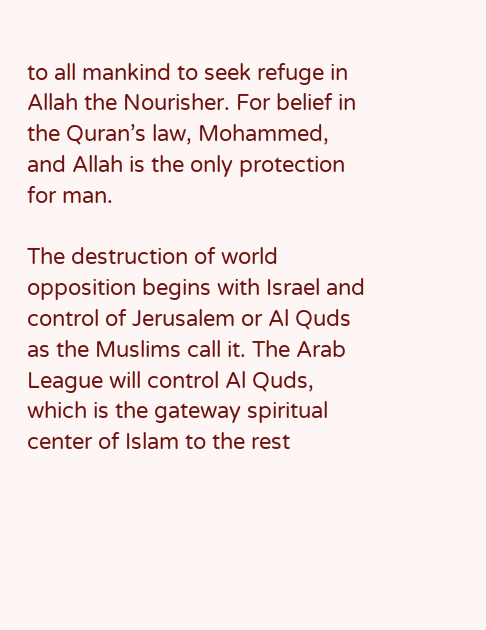to all mankind to seek refuge in Allah the Nourisher. For belief in the Quran’s law, Mohammed, and Allah is the only protection for man.

The destruction of world opposition begins with Israel and control of Jerusalem or Al Quds as the Muslims call it. The Arab League will control Al Quds, which is the gateway spiritual center of Islam to the rest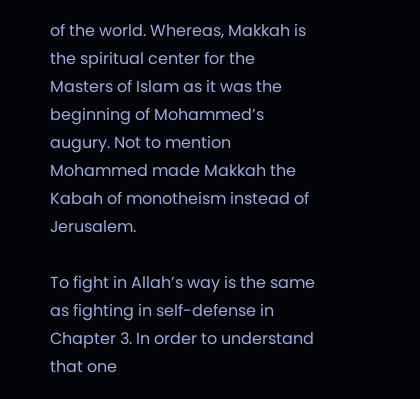of the world. Whereas, Makkah is the spiritual center for the Masters of Islam as it was the beginning of Mohammed’s augury. Not to mention Mohammed made Makkah the Kabah of monotheism instead of Jerusalem.

To fight in Allah’s way is the same as fighting in self-defense in Chapter 3. In order to understand that one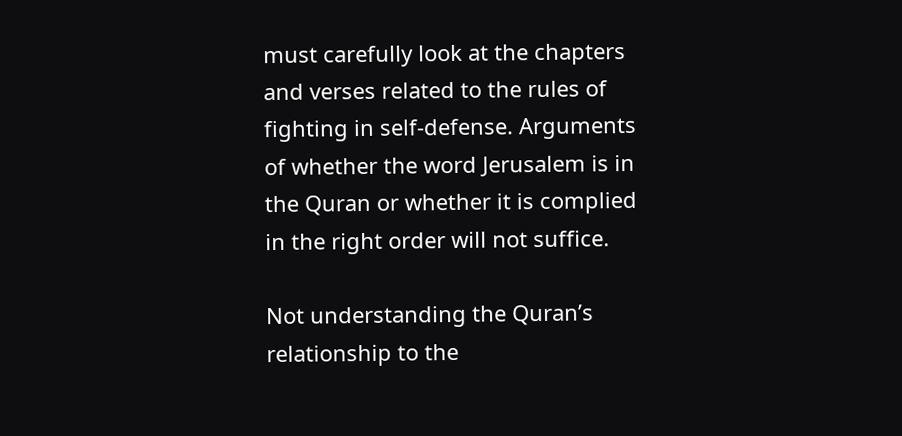must carefully look at the chapters and verses related to the rules of fighting in self-defense. Arguments of whether the word Jerusalem is in the Quran or whether it is complied in the right order will not suffice.

Not understanding the Quran’s relationship to the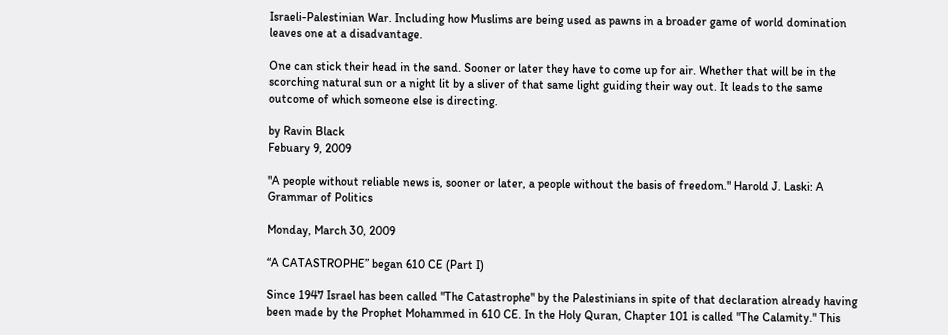Israeli-Palestinian War. Including how Muslims are being used as pawns in a broader game of world domination leaves one at a disadvantage.

One can stick their head in the sand. Sooner or later they have to come up for air. Whether that will be in the scorching natural sun or a night lit by a sliver of that same light guiding their way out. It leads to the same outcome of which someone else is directing.

by Ravin Black
Febuary 9, 2009

"A people without reliable news is, sooner or later, a people without the basis of freedom." Harold J. Laski: A Grammar of Politics

Monday, March 30, 2009

“A CATASTROPHE” began 610 CE (Part I)

Since 1947 Israel has been called "The Catastrophe" by the Palestinians in spite of that declaration already having been made by the Prophet Mohammed in 610 CE. In the Holy Quran, Chapter 101 is called "The Calamity." This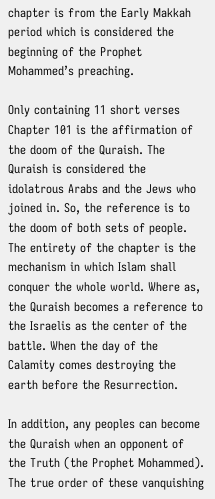chapter is from the Early Makkah period which is considered the beginning of the Prophet Mohammed’s preaching.

Only containing 11 short verses Chapter 101 is the affirmation of the doom of the Quraish. The Quraish is considered the idolatrous Arabs and the Jews who joined in. So, the reference is to the doom of both sets of people. The entirety of the chapter is the mechanism in which Islam shall conquer the whole world. Where as, the Quraish becomes a reference to the Israelis as the center of the battle. When the day of the Calamity comes destroying the earth before the Resurrection.

In addition, any peoples can become the Quraish when an opponent of the Truth (the Prophet Mohammed). The true order of these vanquishing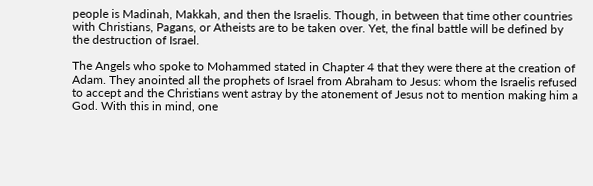people is Madinah, Makkah, and then the Israelis. Though, in between that time other countries with Christians, Pagans, or Atheists are to be taken over. Yet, the final battle will be defined by the destruction of Israel.

The Angels who spoke to Mohammed stated in Chapter 4 that they were there at the creation of Adam. They anointed all the prophets of Israel from Abraham to Jesus: whom the Israelis refused to accept and the Christians went astray by the atonement of Jesus not to mention making him a God. With this in mind, one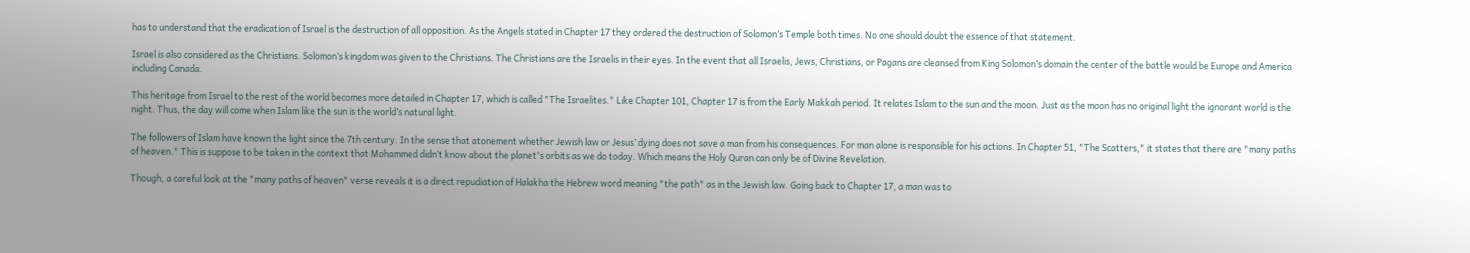has to understand that the eradication of Israel is the destruction of all opposition. As the Angels stated in Chapter 17 they ordered the destruction of Solomon’s Temple both times. No one should doubt the essence of that statement.

Israel is also considered as the Christians. Solomon’s kingdom was given to the Christians. The Christians are the Israelis in their eyes. In the event that all Israelis, Jews, Christians, or Pagans are cleansed from King Solomon’s domain the center of the battle would be Europe and America including Canada.

This heritage from Israel to the rest of the world becomes more detailed in Chapter 17, which is called "The Israelites." Like Chapter 101, Chapter 17 is from the Early Makkah period. It relates Islam to the sun and the moon. Just as the moon has no original light the ignorant world is the night. Thus, the day will come when Islam like the sun is the world’s natural light.

The followers of Islam have known the light since the 7th century. In the sense that atonement whether Jewish law or Jesus’ dying does not save a man from his consequences. For man alone is responsible for his actions. In Chapter 51, "The Scatters," it states that there are "many paths of heaven." This is suppose to be taken in the context that Mohammed didn’t know about the planet's orbits as we do today. Which means the Holy Quran can only be of Divine Revelation.

Though, a careful look at the "many paths of heaven" verse reveals it is a direct repudiation of Halakha the Hebrew word meaning "the path" as in the Jewish law. Going back to Chapter 17, a man was to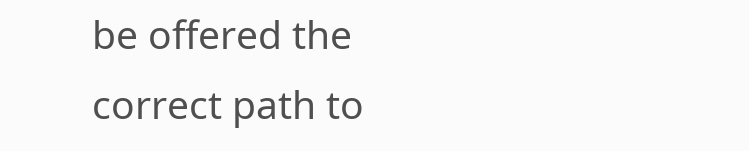be offered the correct path to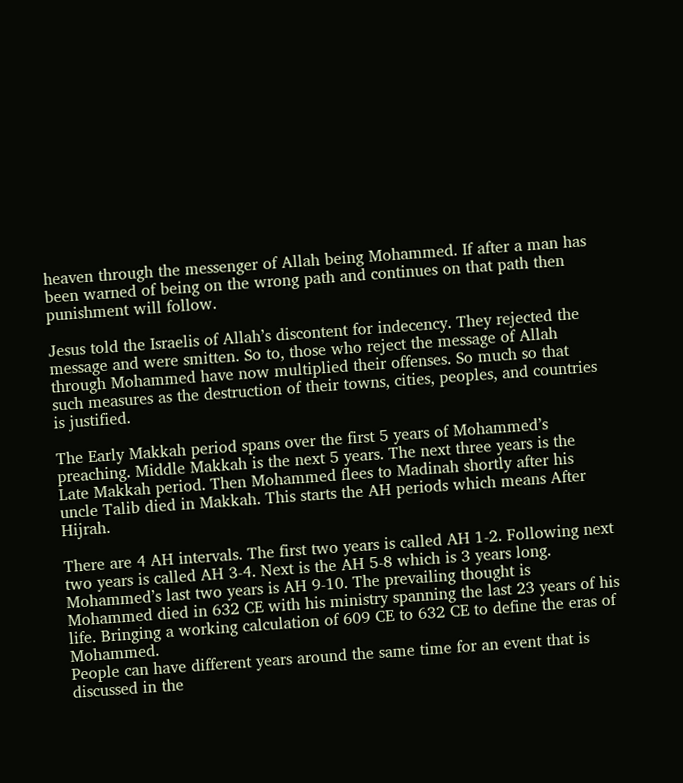heaven through the messenger of Allah being Mohammed. If after a man has been warned of being on the wrong path and continues on that path then punishment will follow.

Jesus told the Israelis of Allah’s discontent for indecency. They rejected the message and were smitten. So to, those who reject the message of Allah through Mohammed have now multiplied their offenses. So much so that such measures as the destruction of their towns, cities, peoples, and countries is justified.

The Early Makkah period spans over the first 5 years of Mohammed’s preaching. Middle Makkah is the next 5 years. The next three years is the Late Makkah period. Then Mohammed flees to Madinah shortly after his uncle Talib died in Makkah. This starts the AH periods which means After Hijrah.

There are 4 AH intervals. The first two years is called AH 1-2. Following next two years is called AH 3-4. Next is the AH 5-8 which is 3 years long. Mohammed’s last two years is AH 9-10. The prevailing thought is Mohammed died in 632 CE with his ministry spanning the last 23 years of his life. Bringing a working calculation of 609 CE to 632 CE to define the eras of Mohammed.
People can have different years around the same time for an event that is discussed in the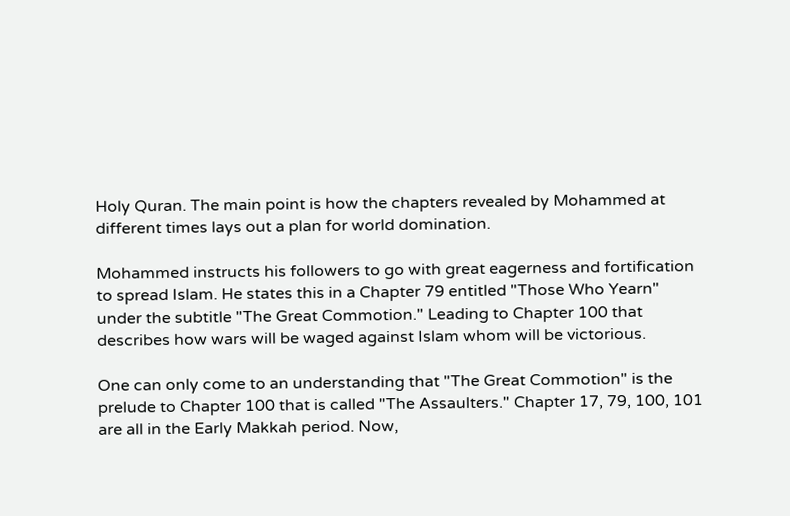Holy Quran. The main point is how the chapters revealed by Mohammed at different times lays out a plan for world domination.

Mohammed instructs his followers to go with great eagerness and fortification to spread Islam. He states this in a Chapter 79 entitled "Those Who Yearn" under the subtitle "The Great Commotion." Leading to Chapter 100 that describes how wars will be waged against Islam whom will be victorious.

One can only come to an understanding that "The Great Commotion" is the prelude to Chapter 100 that is called "The Assaulters." Chapter 17, 79, 100, 101 are all in the Early Makkah period. Now,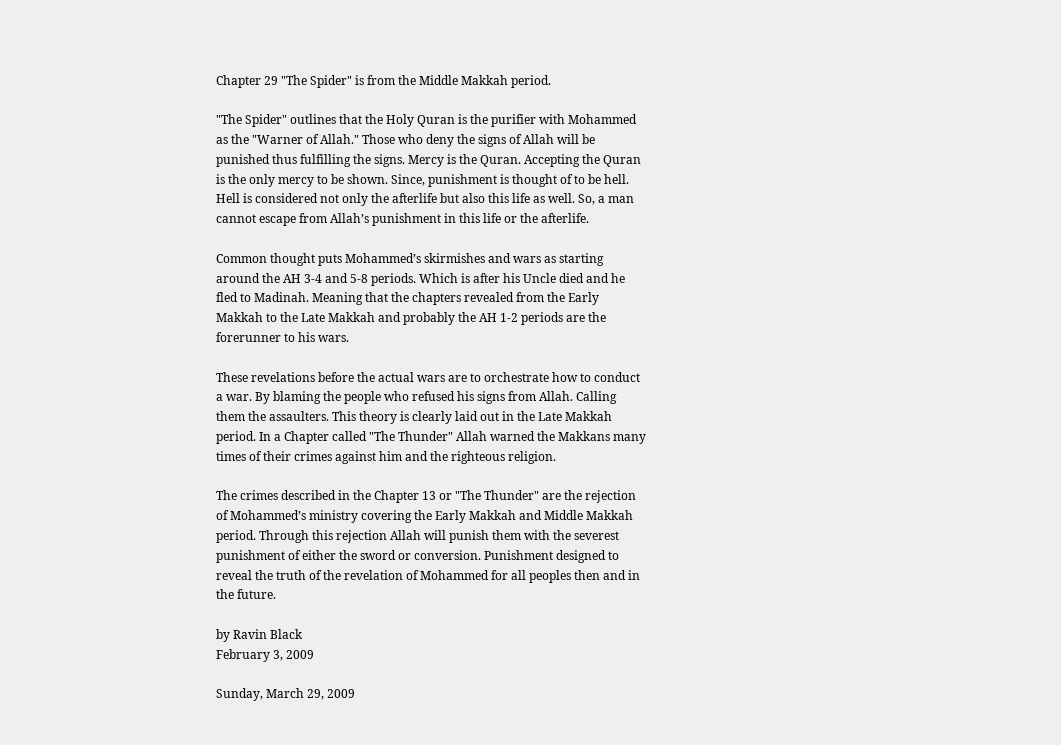Chapter 29 "The Spider" is from the Middle Makkah period.

"The Spider" outlines that the Holy Quran is the purifier with Mohammed as the "Warner of Allah." Those who deny the signs of Allah will be punished thus fulfilling the signs. Mercy is the Quran. Accepting the Quran is the only mercy to be shown. Since, punishment is thought of to be hell. Hell is considered not only the afterlife but also this life as well. So, a man cannot escape from Allah’s punishment in this life or the afterlife.

Common thought puts Mohammed’s skirmishes and wars as starting around the AH 3-4 and 5-8 periods. Which is after his Uncle died and he fled to Madinah. Meaning that the chapters revealed from the Early Makkah to the Late Makkah and probably the AH 1-2 periods are the forerunner to his wars.

These revelations before the actual wars are to orchestrate how to conduct a war. By blaming the people who refused his signs from Allah. Calling them the assaulters. This theory is clearly laid out in the Late Makkah period. In a Chapter called "The Thunder" Allah warned the Makkans many times of their crimes against him and the righteous religion.

The crimes described in the Chapter 13 or "The Thunder" are the rejection of Mohammed’s ministry covering the Early Makkah and Middle Makkah period. Through this rejection Allah will punish them with the severest punishment of either the sword or conversion. Punishment designed to reveal the truth of the revelation of Mohammed for all peoples then and in the future.

by Ravin Black
February 3, 2009

Sunday, March 29, 2009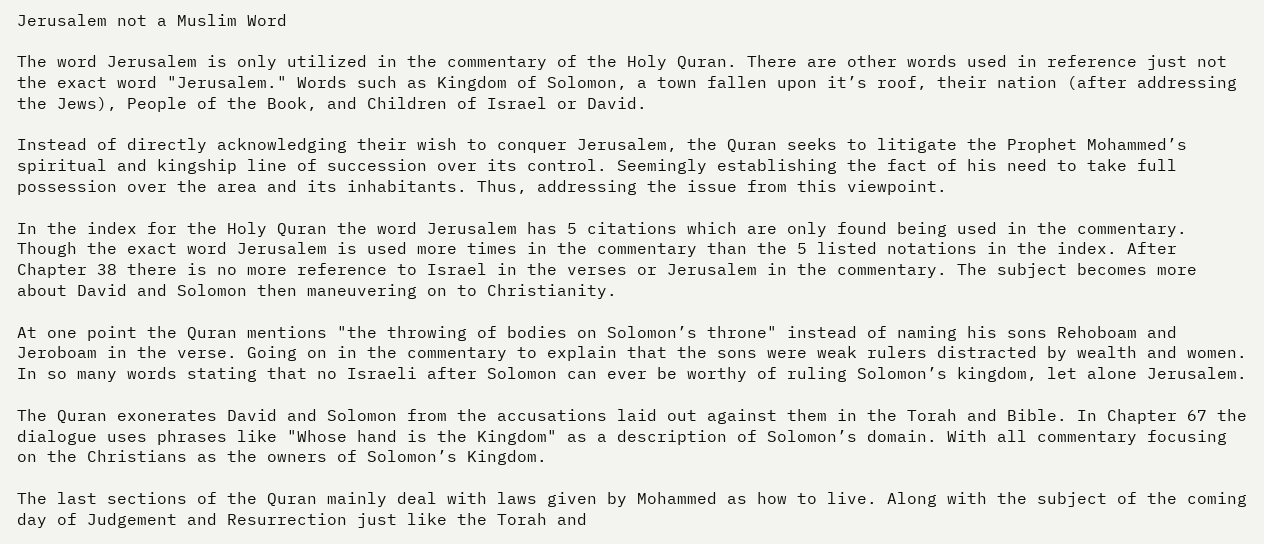Jerusalem not a Muslim Word

The word Jerusalem is only utilized in the commentary of the Holy Quran. There are other words used in reference just not the exact word "Jerusalem." Words such as Kingdom of Solomon, a town fallen upon it’s roof, their nation (after addressing the Jews), People of the Book, and Children of Israel or David.

Instead of directly acknowledging their wish to conquer Jerusalem, the Quran seeks to litigate the Prophet Mohammed’s spiritual and kingship line of succession over its control. Seemingly establishing the fact of his need to take full possession over the area and its inhabitants. Thus, addressing the issue from this viewpoint.

In the index for the Holy Quran the word Jerusalem has 5 citations which are only found being used in the commentary. Though the exact word Jerusalem is used more times in the commentary than the 5 listed notations in the index. After Chapter 38 there is no more reference to Israel in the verses or Jerusalem in the commentary. The subject becomes more about David and Solomon then maneuvering on to Christianity.

At one point the Quran mentions "the throwing of bodies on Solomon’s throne" instead of naming his sons Rehoboam and Jeroboam in the verse. Going on in the commentary to explain that the sons were weak rulers distracted by wealth and women. In so many words stating that no Israeli after Solomon can ever be worthy of ruling Solomon’s kingdom, let alone Jerusalem.

The Quran exonerates David and Solomon from the accusations laid out against them in the Torah and Bible. In Chapter 67 the dialogue uses phrases like "Whose hand is the Kingdom" as a description of Solomon’s domain. With all commentary focusing on the Christians as the owners of Solomon’s Kingdom.

The last sections of the Quran mainly deal with laws given by Mohammed as how to live. Along with the subject of the coming day of Judgement and Resurrection just like the Torah and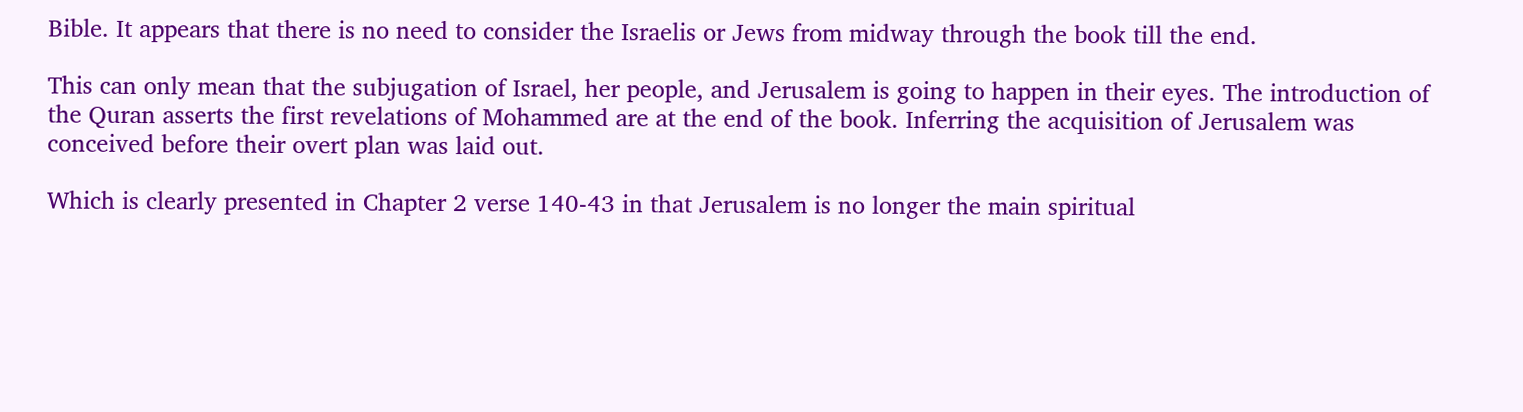Bible. It appears that there is no need to consider the Israelis or Jews from midway through the book till the end.

This can only mean that the subjugation of Israel, her people, and Jerusalem is going to happen in their eyes. The introduction of the Quran asserts the first revelations of Mohammed are at the end of the book. Inferring the acquisition of Jerusalem was conceived before their overt plan was laid out.

Which is clearly presented in Chapter 2 verse 140-43 in that Jerusalem is no longer the main spiritual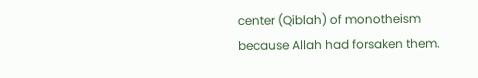center (Qiblah) of monotheism because Allah had forsaken them.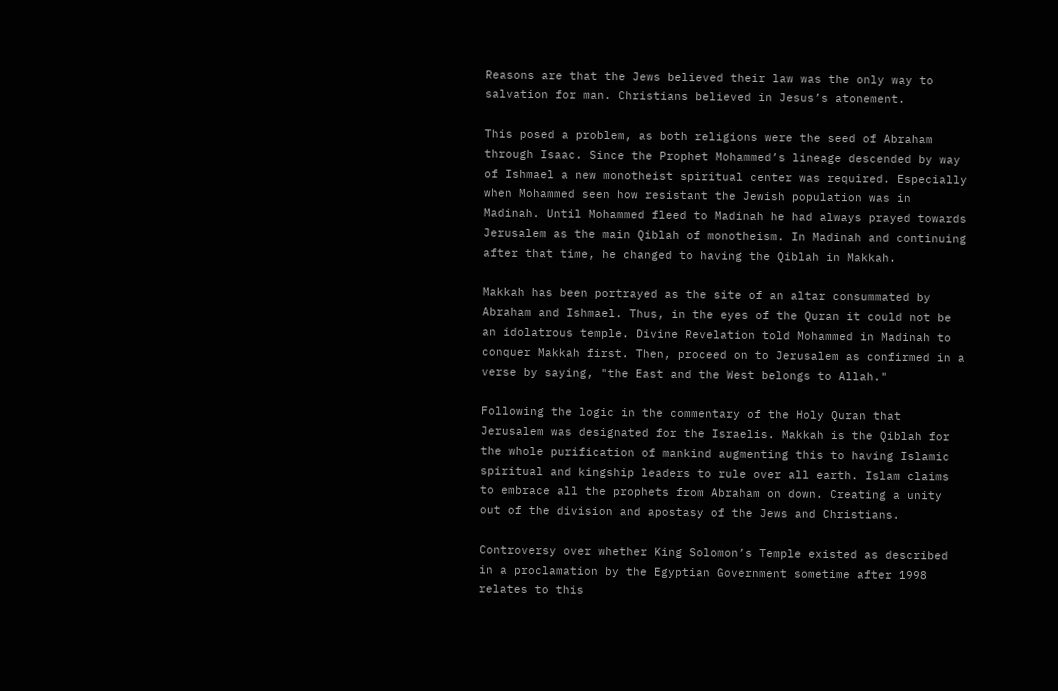Reasons are that the Jews believed their law was the only way to salvation for man. Christians believed in Jesus’s atonement.

This posed a problem, as both religions were the seed of Abraham through Isaac. Since the Prophet Mohammed’s lineage descended by way of Ishmael a new monotheist spiritual center was required. Especially when Mohammed seen how resistant the Jewish population was in Madinah. Until Mohammed fleed to Madinah he had always prayed towards Jerusalem as the main Qiblah of monotheism. In Madinah and continuing after that time, he changed to having the Qiblah in Makkah.

Makkah has been portrayed as the site of an altar consummated by Abraham and Ishmael. Thus, in the eyes of the Quran it could not be an idolatrous temple. Divine Revelation told Mohammed in Madinah to conquer Makkah first. Then, proceed on to Jerusalem as confirmed in a verse by saying, "the East and the West belongs to Allah."

Following the logic in the commentary of the Holy Quran that Jerusalem was designated for the Israelis. Makkah is the Qiblah for the whole purification of mankind augmenting this to having Islamic spiritual and kingship leaders to rule over all earth. Islam claims to embrace all the prophets from Abraham on down. Creating a unity out of the division and apostasy of the Jews and Christians.

Controversy over whether King Solomon’s Temple existed as described in a proclamation by the Egyptian Government sometime after 1998 relates to this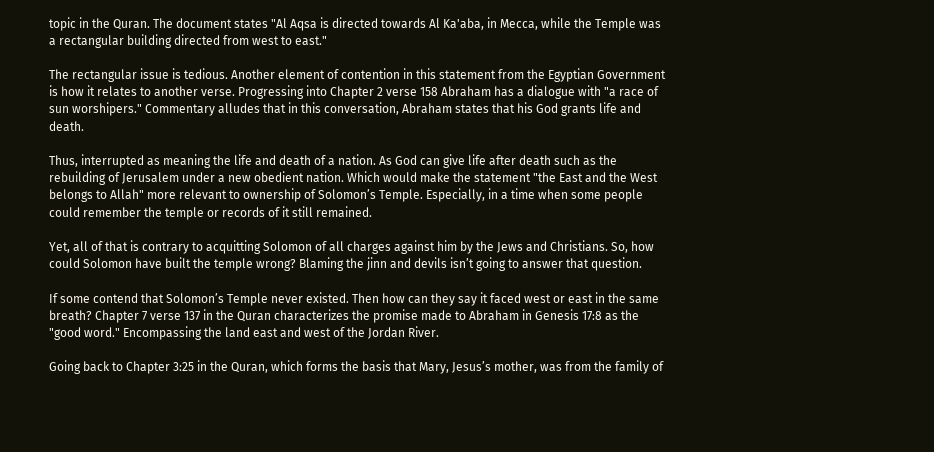topic in the Quran. The document states "Al Aqsa is directed towards Al Ka'aba, in Mecca, while the Temple was a rectangular building directed from west to east."

The rectangular issue is tedious. Another element of contention in this statement from the Egyptian Government is how it relates to another verse. Progressing into Chapter 2 verse 158 Abraham has a dialogue with "a race of sun worshipers." Commentary alludes that in this conversation, Abraham states that his God grants life and death.

Thus, interrupted as meaning the life and death of a nation. As God can give life after death such as the rebuilding of Jerusalem under a new obedient nation. Which would make the statement "the East and the West belongs to Allah" more relevant to ownership of Solomon’s Temple. Especially, in a time when some people could remember the temple or records of it still remained.

Yet, all of that is contrary to acquitting Solomon of all charges against him by the Jews and Christians. So, how could Solomon have built the temple wrong? Blaming the jinn and devils isn’t going to answer that question.

If some contend that Solomon’s Temple never existed. Then how can they say it faced west or east in the same breath? Chapter 7 verse 137 in the Quran characterizes the promise made to Abraham in Genesis 17:8 as the "good word." Encompassing the land east and west of the Jordan River.

Going back to Chapter 3:25 in the Quran, which forms the basis that Mary, Jesus’s mother, was from the family of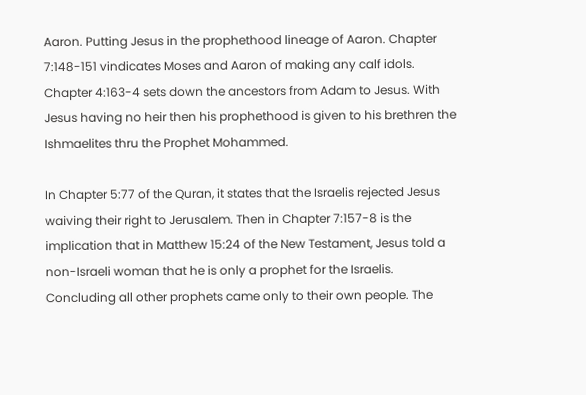Aaron. Putting Jesus in the prophethood lineage of Aaron. Chapter 7:148-151 vindicates Moses and Aaron of making any calf idols. Chapter 4:163-4 sets down the ancestors from Adam to Jesus. With Jesus having no heir then his prophethood is given to his brethren the Ishmaelites thru the Prophet Mohammed.

In Chapter 5:77 of the Quran, it states that the Israelis rejected Jesus waiving their right to Jerusalem. Then in Chapter 7:157-8 is the implication that in Matthew 15:24 of the New Testament, Jesus told a non-Israeli woman that he is only a prophet for the Israelis. Concluding all other prophets came only to their own people. The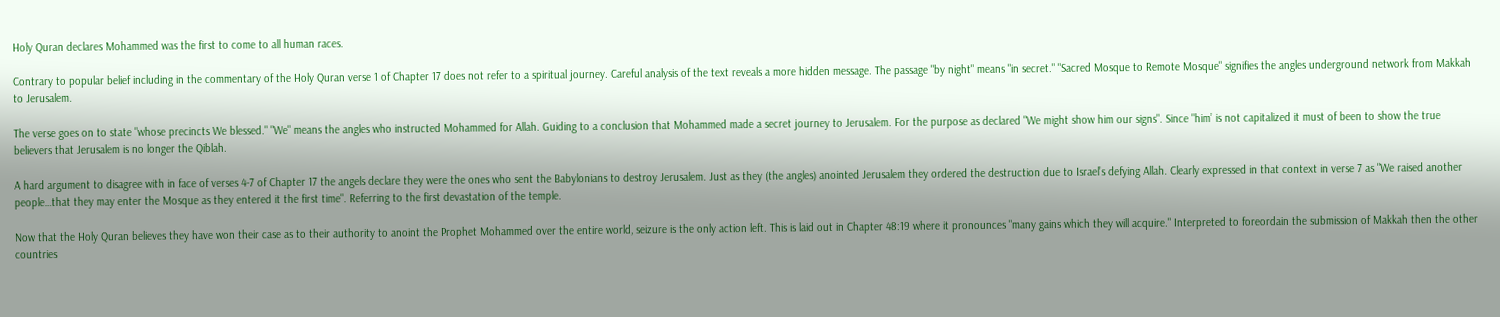Holy Quran declares Mohammed was the first to come to all human races.

Contrary to popular belief including in the commentary of the Holy Quran verse 1 of Chapter 17 does not refer to a spiritual journey. Careful analysis of the text reveals a more hidden message. The passage "by night" means "in secret." "Sacred Mosque to Remote Mosque" signifies the angles underground network from Makkah to Jerusalem.

The verse goes on to state "whose precincts We blessed." "We" means the angles who instructed Mohammed for Allah. Guiding to a conclusion that Mohammed made a secret journey to Jerusalem. For the purpose as declared "We might show him our signs". Since "him’ is not capitalized it must of been to show the true believers that Jerusalem is no longer the Qiblah.

A hard argument to disagree with in face of verses 4-7 of Chapter 17 the angels declare they were the ones who sent the Babylonians to destroy Jerusalem. Just as they (the angles) anointed Jerusalem they ordered the destruction due to Israel’s defying Allah. Clearly expressed in that context in verse 7 as "We raised another people…that they may enter the Mosque as they entered it the first time". Referring to the first devastation of the temple.

Now that the Holy Quran believes they have won their case as to their authority to anoint the Prophet Mohammed over the entire world, seizure is the only action left. This is laid out in Chapter 48:19 where it pronounces "many gains which they will acquire." Interpreted to foreordain the submission of Makkah then the other countries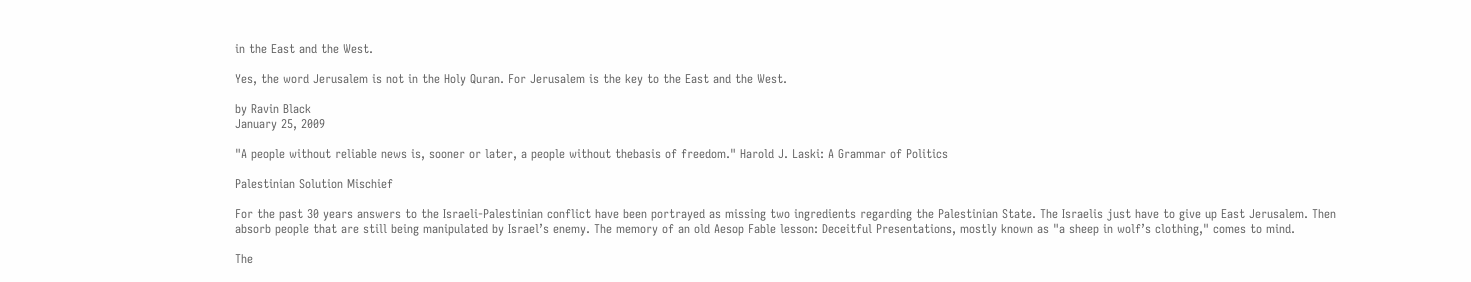in the East and the West.

Yes, the word Jerusalem is not in the Holy Quran. For Jerusalem is the key to the East and the West.

by Ravin Black
January 25, 2009

"A people without reliable news is, sooner or later, a people without thebasis of freedom." Harold J. Laski: A Grammar of Politics

Palestinian Solution Mischief

For the past 30 years answers to the Israeli-Palestinian conflict have been portrayed as missing two ingredients regarding the Palestinian State. The Israelis just have to give up East Jerusalem. Then absorb people that are still being manipulated by Israel’s enemy. The memory of an old Aesop Fable lesson: Deceitful Presentations, mostly known as "a sheep in wolf’s clothing," comes to mind.

The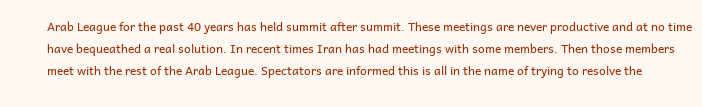Arab League for the past 40 years has held summit after summit. These meetings are never productive and at no time have bequeathed a real solution. In recent times Iran has had meetings with some members. Then those members meet with the rest of the Arab League. Spectators are informed this is all in the name of trying to resolve the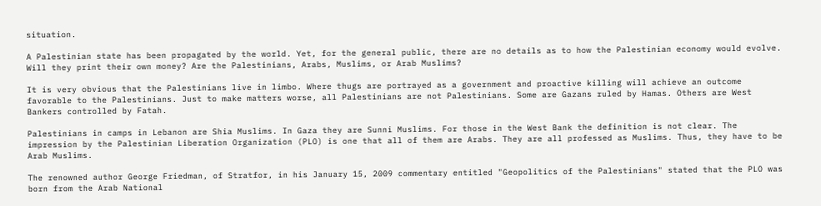situation.

A Palestinian state has been propagated by the world. Yet, for the general public, there are no details as to how the Palestinian economy would evolve. Will they print their own money? Are the Palestinians, Arabs, Muslims, or Arab Muslims?

It is very obvious that the Palestinians live in limbo. Where thugs are portrayed as a government and proactive killing will achieve an outcome favorable to the Palestinians. Just to make matters worse, all Palestinians are not Palestinians. Some are Gazans ruled by Hamas. Others are West Bankers controlled by Fatah.

Palestinians in camps in Lebanon are Shia Muslims. In Gaza they are Sunni Muslims. For those in the West Bank the definition is not clear. The impression by the Palestinian Liberation Organization (PLO) is one that all of them are Arabs. They are all professed as Muslims. Thus, they have to be Arab Muslims.

The renowned author George Friedman, of Stratfor, in his January 15, 2009 commentary entitled "Geopolitics of the Palestinians" stated that the PLO was born from the Arab National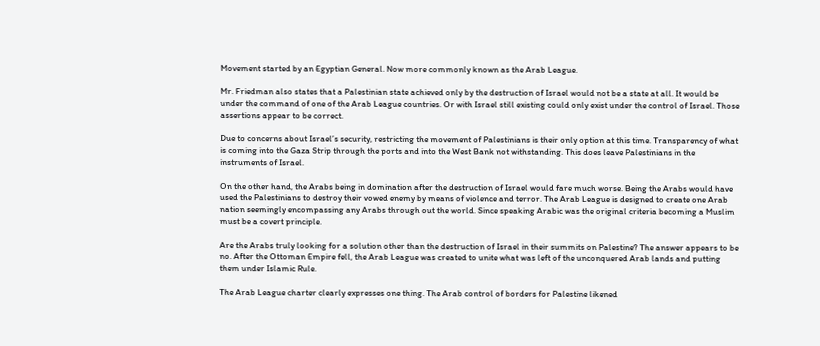Movement started by an Egyptian General. Now more commonly known as the Arab League.

Mr. Friedman also states that a Palestinian state achieved only by the destruction of Israel would not be a state at all. It would be under the command of one of the Arab League countries. Or with Israel still existing could only exist under the control of Israel. Those assertions appear to be correct.

Due to concerns about Israel’s security, restricting the movement of Palestinians is their only option at this time. Transparency of what is coming into the Gaza Strip through the ports and into the West Bank not withstanding. This does leave Palestinians in the instruments of Israel.

On the other hand, the Arabs being in domination after the destruction of Israel would fare much worse. Being the Arabs would have used the Palestinians to destroy their vowed enemy by means of violence and terror. The Arab League is designed to create one Arab nation seemingly encompassing any Arabs through out the world. Since speaking Arabic was the original criteria becoming a Muslim must be a covert principle.

Are the Arabs truly looking for a solution other than the destruction of Israel in their summits on Palestine? The answer appears to be no. After the Ottoman Empire fell, the Arab League was created to unite what was left of the unconquered Arab lands and putting them under Islamic Rule.

The Arab League charter clearly expresses one thing. The Arab control of borders for Palestine likened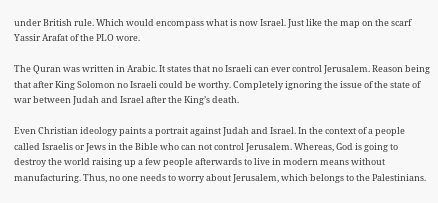under British rule. Which would encompass what is now Israel. Just like the map on the scarf Yassir Arafat of the PLO wore.

The Quran was written in Arabic. It states that no Israeli can ever control Jerusalem. Reason being that after King Solomon no Israeli could be worthy. Completely ignoring the issue of the state of war between Judah and Israel after the King’s death.

Even Christian ideology paints a portrait against Judah and Israel. In the context of a people called Israelis or Jews in the Bible who can not control Jerusalem. Whereas, God is going to destroy the world raising up a few people afterwards to live in modern means without manufacturing. Thus, no one needs to worry about Jerusalem, which belongs to the Palestinians.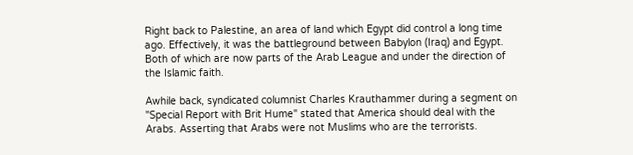Right back to Palestine, an area of land which Egypt did control a long time ago. Effectively, it was the battleground between Babylon (Iraq) and Egypt. Both of which are now parts of the Arab League and under the direction of the Islamic faith.

Awhile back, syndicated columnist Charles Krauthammer during a segment on "Special Report with Brit Hume" stated that America should deal with the Arabs. Asserting that Arabs were not Muslims who are the terrorists.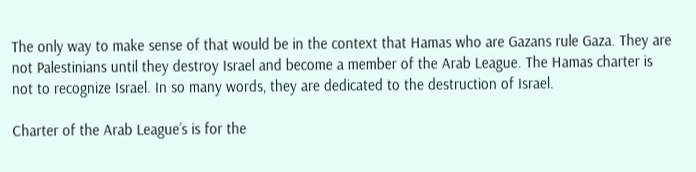The only way to make sense of that would be in the context that Hamas who are Gazans rule Gaza. They are not Palestinians until they destroy Israel and become a member of the Arab League. The Hamas charter is not to recognize Israel. In so many words, they are dedicated to the destruction of Israel.

Charter of the Arab League’s is for the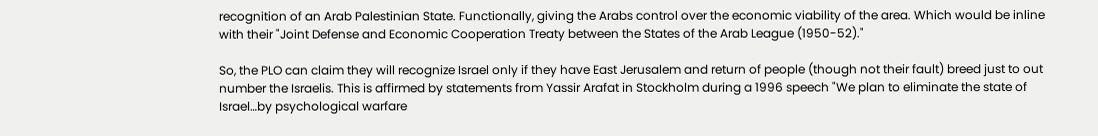recognition of an Arab Palestinian State. Functionally, giving the Arabs control over the economic viability of the area. Which would be inline with their "Joint Defense and Economic Cooperation Treaty between the States of the Arab League (1950-52)."

So, the PLO can claim they will recognize Israel only if they have East Jerusalem and return of people (though not their fault) breed just to out number the Israelis. This is affirmed by statements from Yassir Arafat in Stockholm during a 1996 speech "We plan to eliminate the state of Israel…by psychological warfare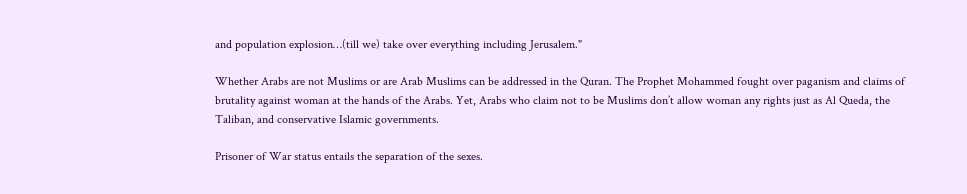and population explosion…(till we) take over everything including Jerusalem."

Whether Arabs are not Muslims or are Arab Muslims can be addressed in the Quran. The Prophet Mohammed fought over paganism and claims of brutality against woman at the hands of the Arabs. Yet, Arabs who claim not to be Muslims don’t allow woman any rights just as Al Queda, the Taliban, and conservative Islamic governments.

Prisoner of War status entails the separation of the sexes.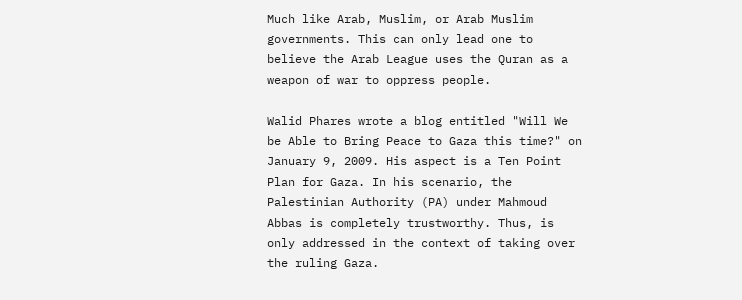Much like Arab, Muslim, or Arab Muslim governments. This can only lead one to believe the Arab League uses the Quran as a weapon of war to oppress people.

Walid Phares wrote a blog entitled "Will We be Able to Bring Peace to Gaza this time?" on January 9, 2009. His aspect is a Ten Point Plan for Gaza. In his scenario, the Palestinian Authority (PA) under Mahmoud Abbas is completely trustworthy. Thus, is only addressed in the context of taking over the ruling Gaza.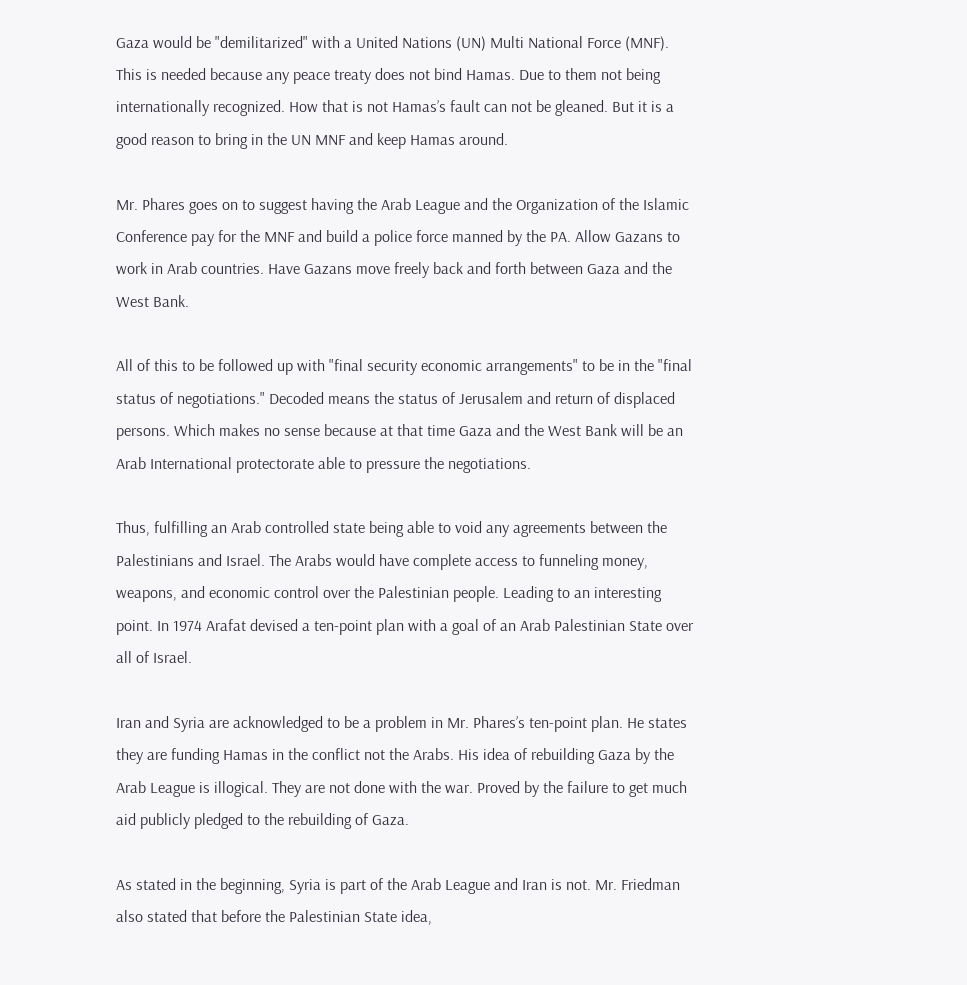Gaza would be "demilitarized" with a United Nations (UN) Multi National Force (MNF). This is needed because any peace treaty does not bind Hamas. Due to them not being internationally recognized. How that is not Hamas’s fault can not be gleaned. But it is a good reason to bring in the UN MNF and keep Hamas around.

Mr. Phares goes on to suggest having the Arab League and the Organization of the Islamic Conference pay for the MNF and build a police force manned by the PA. Allow Gazans to work in Arab countries. Have Gazans move freely back and forth between Gaza and the West Bank.

All of this to be followed up with "final security economic arrangements" to be in the "final status of negotiations." Decoded means the status of Jerusalem and return of displaced persons. Which makes no sense because at that time Gaza and the West Bank will be an Arab International protectorate able to pressure the negotiations.

Thus, fulfilling an Arab controlled state being able to void any agreements between the Palestinians and Israel. The Arabs would have complete access to funneling money, weapons, and economic control over the Palestinian people. Leading to an interesting point. In 1974 Arafat devised a ten-point plan with a goal of an Arab Palestinian State over all of Israel.

Iran and Syria are acknowledged to be a problem in Mr. Phares’s ten-point plan. He states they are funding Hamas in the conflict not the Arabs. His idea of rebuilding Gaza by the Arab League is illogical. They are not done with the war. Proved by the failure to get much aid publicly pledged to the rebuilding of Gaza.

As stated in the beginning, Syria is part of the Arab League and Iran is not. Mr. Friedman also stated that before the Palestinian State idea,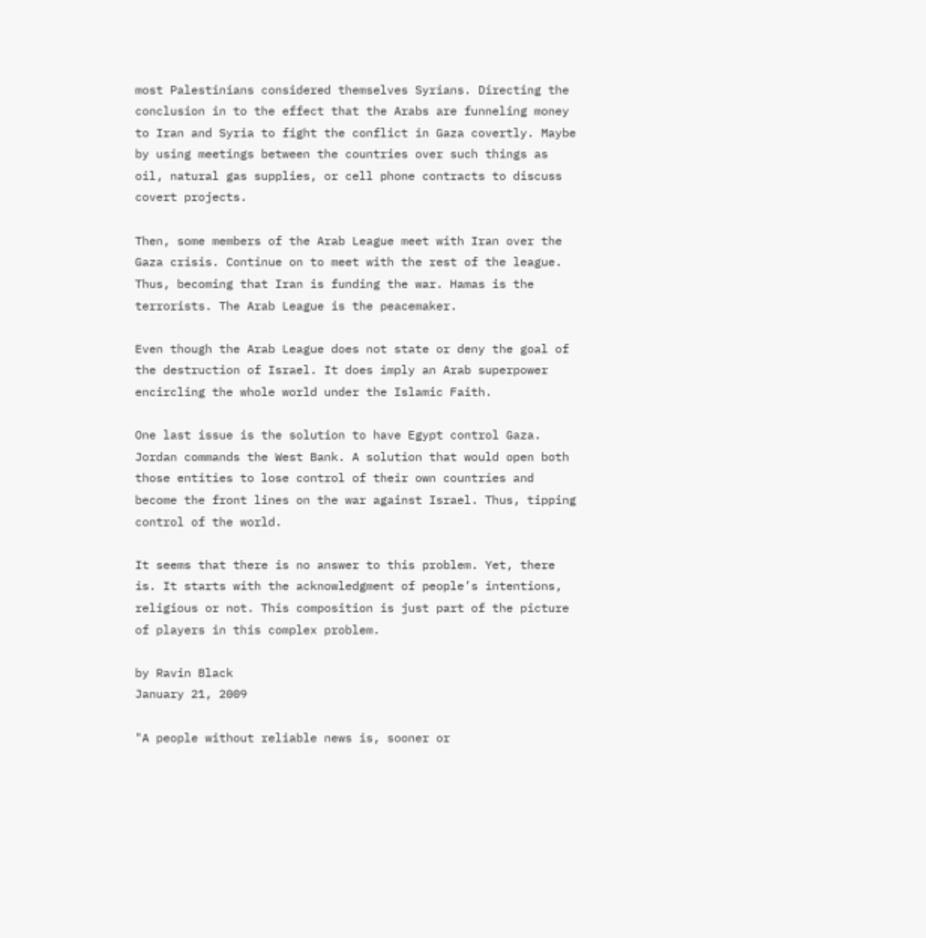most Palestinians considered themselves Syrians. Directing the conclusion in to the effect that the Arabs are funneling money to Iran and Syria to fight the conflict in Gaza covertly. Maybe by using meetings between the countries over such things as oil, natural gas supplies, or cell phone contracts to discuss covert projects.

Then, some members of the Arab League meet with Iran over the Gaza crisis. Continue on to meet with the rest of the league. Thus, becoming that Iran is funding the war. Hamas is the terrorists. The Arab League is the peacemaker.

Even though the Arab League does not state or deny the goal of the destruction of Israel. It does imply an Arab superpower encircling the whole world under the Islamic Faith.

One last issue is the solution to have Egypt control Gaza. Jordan commands the West Bank. A solution that would open both those entities to lose control of their own countries and become the front lines on the war against Israel. Thus, tipping control of the world.

It seems that there is no answer to this problem. Yet, there is. It starts with the acknowledgment of people’s intentions, religious or not. This composition is just part of the picture of players in this complex problem.

by Ravin Black
January 21, 2009

"A people without reliable news is, sooner or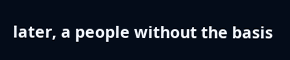later, a people without the basis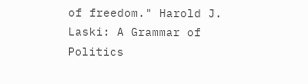of freedom." Harold J. Laski: A Grammar of Politics